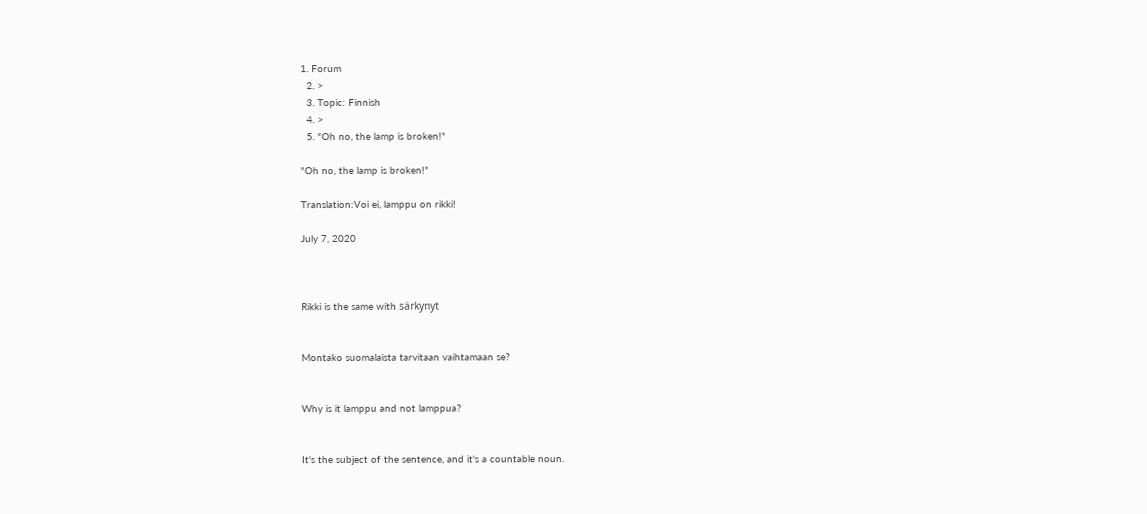1. Forum
  2. >
  3. Topic: Finnish
  4. >
  5. "Oh no, the lamp is broken!"

"Oh no, the lamp is broken!"

Translation:Voi ei, lamppu on rikki!

July 7, 2020



Rikki is the same with särkynyt


Montako suomalaista tarvitaan vaihtamaan se?


Why is it lamppu and not lamppua?


It's the subject of the sentence, and it's a countable noun.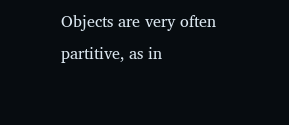Objects are very often partitive, as in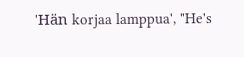'Hän korjaa lamppua', "He's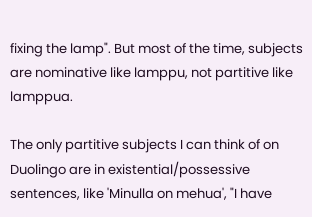fixing the lamp". But most of the time, subjects are nominative like lamppu, not partitive like lamppua.

The only partitive subjects I can think of on Duolingo are in existential/possessive sentences, like 'Minulla on mehua', "I have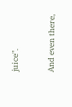juice".

And even there,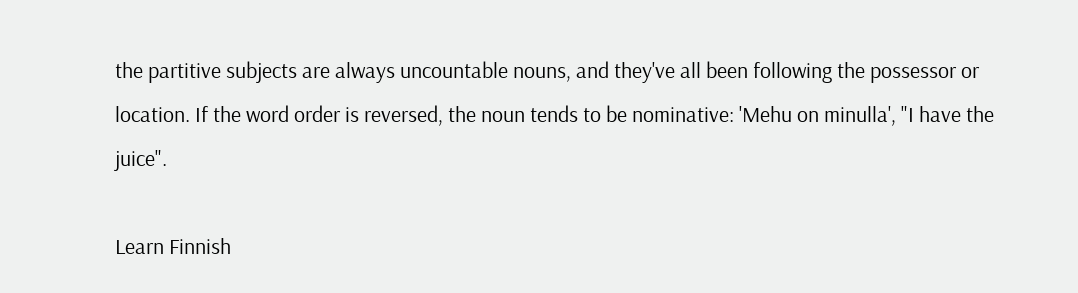the partitive subjects are always uncountable nouns, and they've all been following the possessor or location. If the word order is reversed, the noun tends to be nominative: 'Mehu on minulla', "I have the juice".

Learn Finnish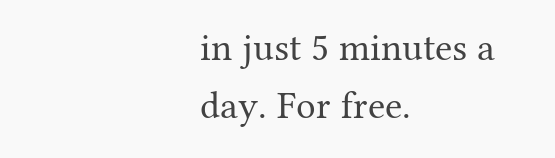in just 5 minutes a day. For free.